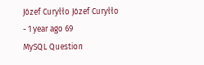Józef Curyłło Józef Curyłło - 1 year ago 69
MySQL Question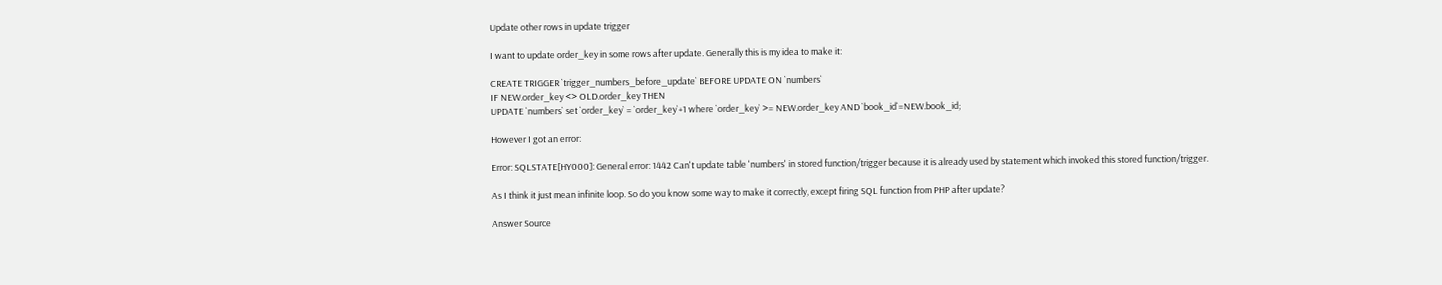Update other rows in update trigger

I want to update order_key in some rows after update. Generally this is my idea to make it:

CREATE TRIGGER `trigger_numbers_before_update` BEFORE UPDATE ON `numbers`
IF NEW.order_key <> OLD.order_key THEN
UPDATE `numbers` set `order_key` = `order_key`+1 where `order_key` >= NEW.order_key AND `book_id`=NEW.book_id;

However I got an error:

Error: SQLSTATE[HY000]: General error: 1442 Can't update table 'numbers' in stored function/trigger because it is already used by statement which invoked this stored function/trigger.

As I think it just mean infinite loop. So do you know some way to make it correctly, except firing SQL function from PHP after update?

Answer Source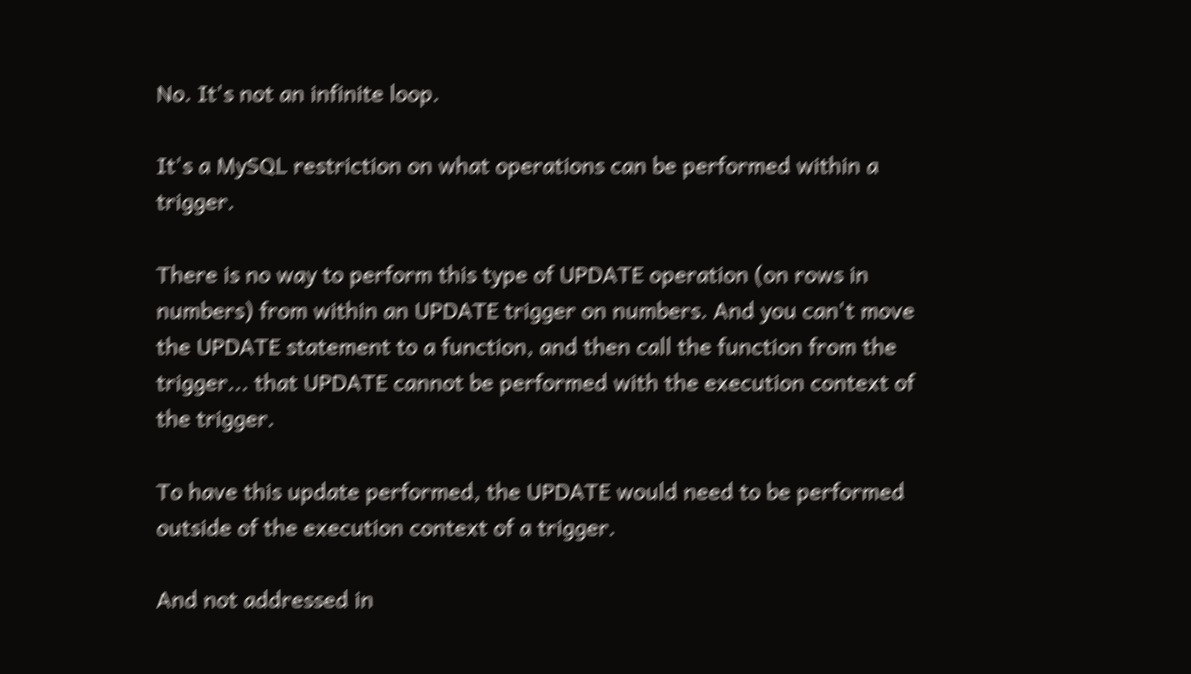No. It's not an infinite loop.

It's a MySQL restriction on what operations can be performed within a trigger.

There is no way to perform this type of UPDATE operation (on rows in numbers) from within an UPDATE trigger on numbers. And you can't move the UPDATE statement to a function, and then call the function from the trigger... that UPDATE cannot be performed with the execution context of the trigger.

To have this update performed, the UPDATE would need to be performed outside of the execution context of a trigger.

And not addressed in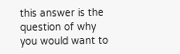this answer is the question of why you would want to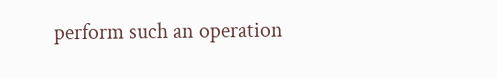perform such an operation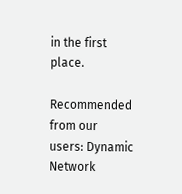in the first place.

Recommended from our users: Dynamic Network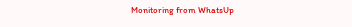Monitoring from WhatsUp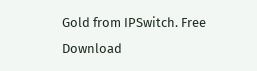Gold from IPSwitch. Free Download